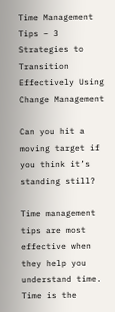Time Management Tips – 3 Strategies to Transition Effectively Using Change Management

Can you hit a moving target if you think it’s standing still?

Time management tips are most effective when they help you understand time. Time is the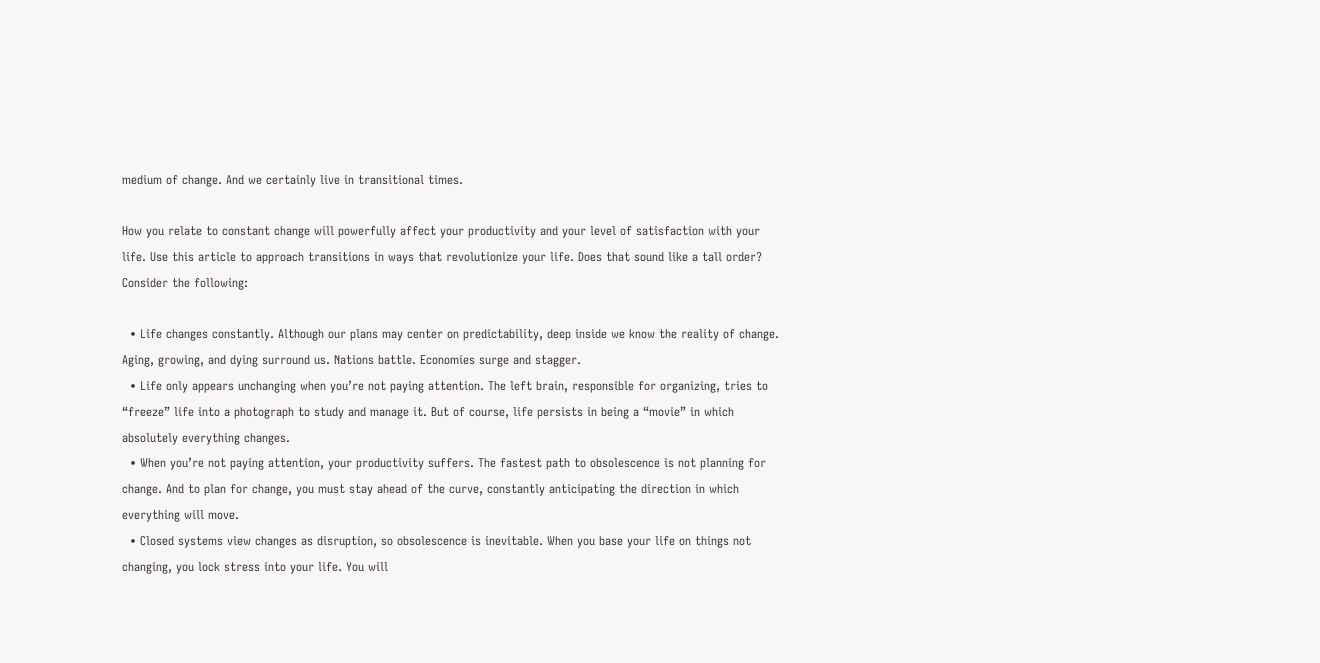medium of change. And we certainly live in transitional times.

How you relate to constant change will powerfully affect your productivity and your level of satisfaction with your life. Use this article to approach transitions in ways that revolutionize your life. Does that sound like a tall order? Consider the following:

  • Life changes constantly. Although our plans may center on predictability, deep inside we know the reality of change. Aging, growing, and dying surround us. Nations battle. Economies surge and stagger.
  • Life only appears unchanging when you’re not paying attention. The left brain, responsible for organizing, tries to “freeze” life into a photograph to study and manage it. But of course, life persists in being a “movie” in which absolutely everything changes.
  • When you’re not paying attention, your productivity suffers. The fastest path to obsolescence is not planning for change. And to plan for change, you must stay ahead of the curve, constantly anticipating the direction in which everything will move.
  • Closed systems view changes as disruption, so obsolescence is inevitable. When you base your life on things not changing, you lock stress into your life. You will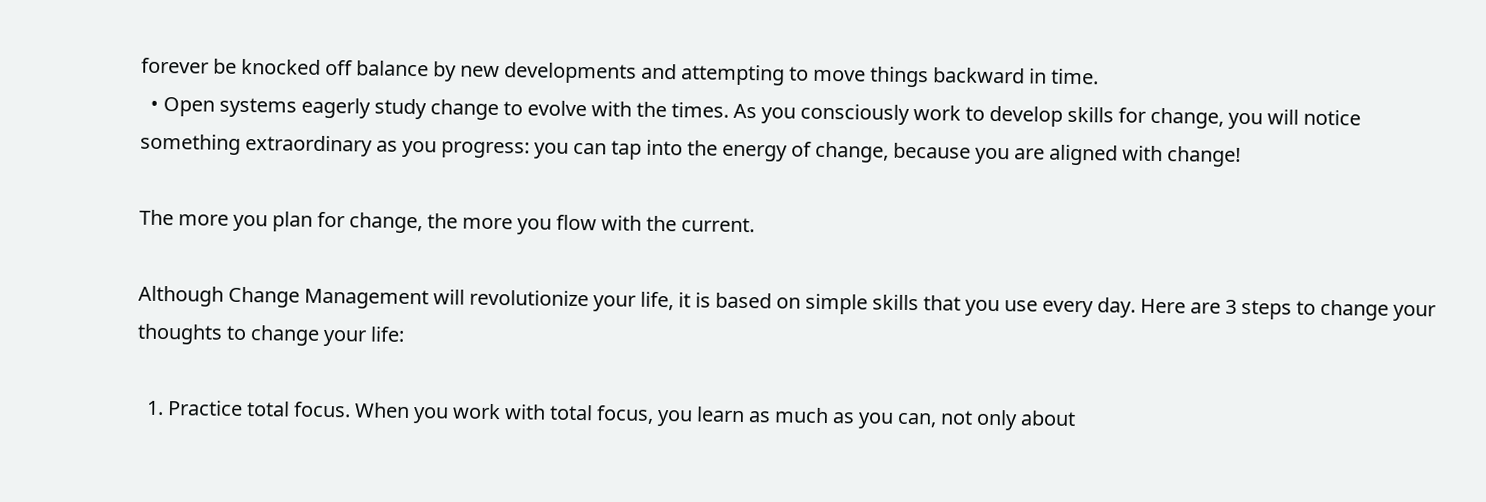forever be knocked off balance by new developments and attempting to move things backward in time.
  • Open systems eagerly study change to evolve with the times. As you consciously work to develop skills for change, you will notice something extraordinary as you progress: you can tap into the energy of change, because you are aligned with change!

The more you plan for change, the more you flow with the current.

Although Change Management will revolutionize your life, it is based on simple skills that you use every day. Here are 3 steps to change your thoughts to change your life:

  1. Practice total focus. When you work with total focus, you learn as much as you can, not only about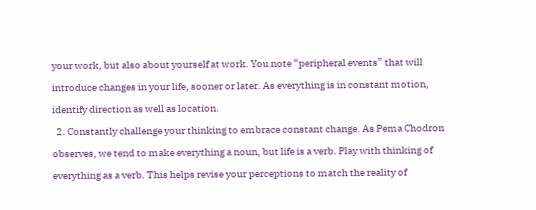your work, but also about yourself at work. You note “peripheral events” that will introduce changes in your life, sooner or later. As everything is in constant motion, identify direction as well as location.
  2. Constantly challenge your thinking to embrace constant change. As Pema Chodron observes, we tend to make everything a noun, but life is a verb. Play with thinking of everything as a verb. This helps revise your perceptions to match the reality of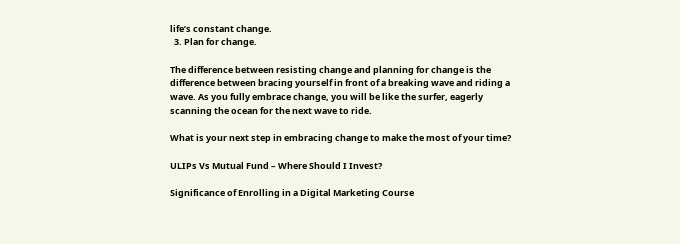life’s constant change.
  3. Plan for change.

The difference between resisting change and planning for change is the difference between bracing yourself in front of a breaking wave and riding a wave. As you fully embrace change, you will be like the surfer, eagerly scanning the ocean for the next wave to ride.

What is your next step in embracing change to make the most of your time?

ULIPs Vs Mutual Fund – Where Should I Invest?

Significance of Enrolling in a Digital Marketing Course